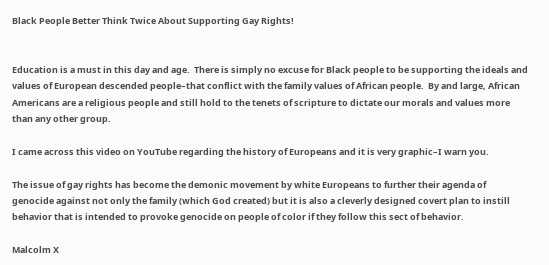Black People Better Think Twice About Supporting Gay Rights!


Education is a must in this day and age.  There is simply no excuse for Black people to be supporting the ideals and values of European descended people–that conflict with the family values of African people.  By and large, African Americans are a religious people and still hold to the tenets of scripture to dictate our morals and values more than any other group.

I came across this video on YouTube regarding the history of Europeans and it is very graphic–I warn you.

The issue of gay rights has become the demonic movement by white Europeans to further their agenda of genocide against not only the family (which God created) but it is also a cleverly designed covert plan to instill behavior that is intended to provoke genocide on people of color if they follow this sect of behavior.

Malcolm X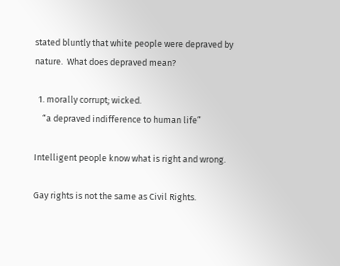stated bluntly that white people were depraved by nature.  What does depraved mean?

  1. morally corrupt; wicked.
    “a depraved indifference to human life”

Intelligent people know what is right and wrong.

Gay rights is not the same as Civil Rights.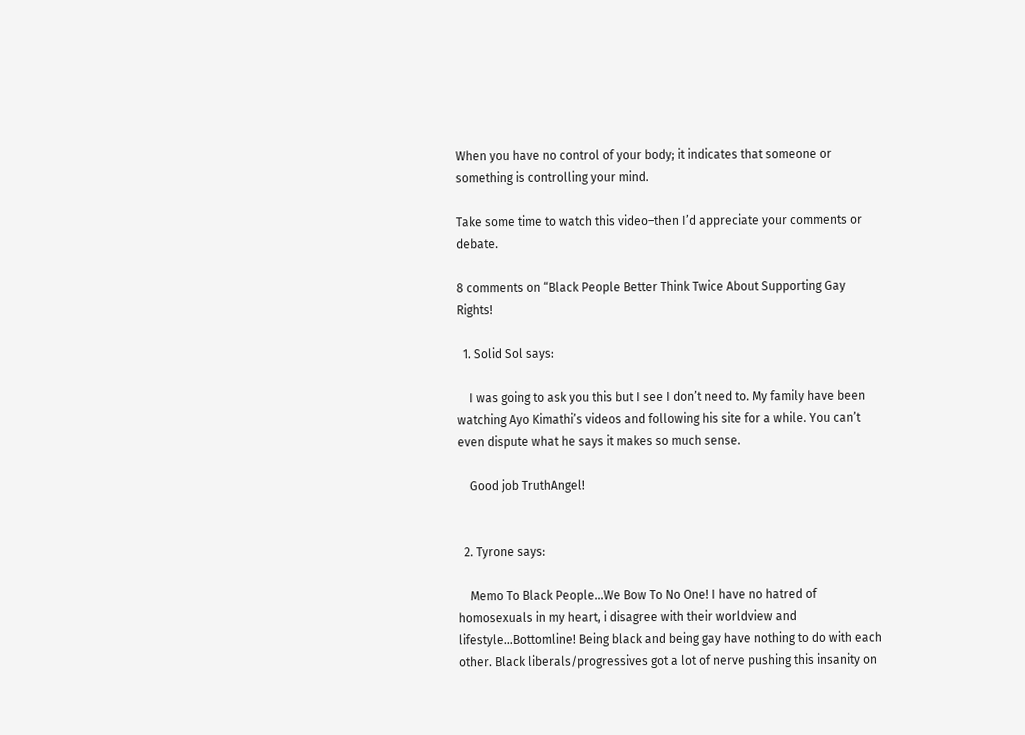When you have no control of your body; it indicates that someone or something is controlling your mind.

Take some time to watch this video–then I’d appreciate your comments or debate.

8 comments on “Black People Better Think Twice About Supporting Gay Rights!

  1. Solid Sol says:

    I was going to ask you this but I see I don’t need to. My family have been watching Ayo Kimathi’s videos and following his site for a while. You can’t even dispute what he says it makes so much sense.

    Good job TruthAngel!


  2. Tyrone says:

    Memo To Black People…We Bow To No One! I have no hatred of homosexuals in my heart, i disagree with their worldview and lifestyle…Bottomline! Being black and being gay have nothing to do with each other. Black liberals/progressives got a lot of nerve pushing this insanity on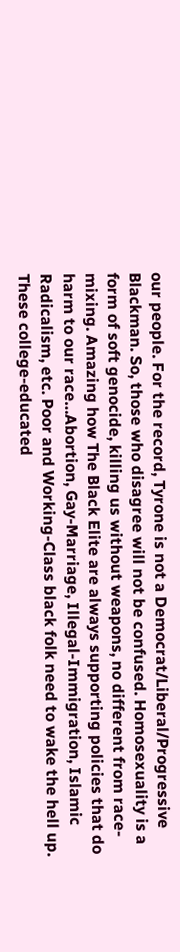our people. For the record, Tyrone is not a Democrat/Liberal/Progressive Blackman. So, those who disagree will not be confused. Homosexuality is a form of soft genocide, killing us without weapons, no different from race-mixing. Amazing how The Black Elite are always supporting policies that do harm to our race…Abortion, Gay-Marriage, Illegal-Immigration, Islamic Radicalism, etc. Poor and Working-Class black folk need to wake the hell up. These college-educated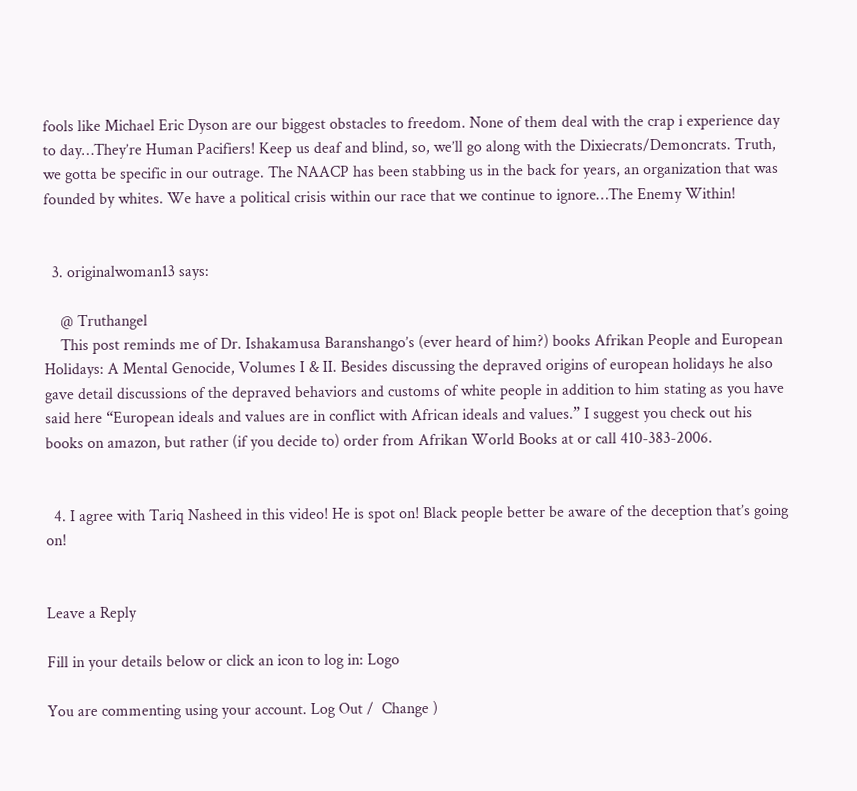fools like Michael Eric Dyson are our biggest obstacles to freedom. None of them deal with the crap i experience day to day…They’re Human Pacifiers! Keep us deaf and blind, so, we’ll go along with the Dixiecrats/Demoncrats. Truth, we gotta be specific in our outrage. The NAACP has been stabbing us in the back for years, an organization that was founded by whites. We have a political crisis within our race that we continue to ignore…The Enemy Within!


  3. originalwoman13 says:

    @ Truthangel
    This post reminds me of Dr. Ishakamusa Baranshango’s (ever heard of him?) books Afrikan People and European Holidays: A Mental Genocide, Volumes I & II. Besides discussing the depraved origins of european holidays he also gave detail discussions of the depraved behaviors and customs of white people in addition to him stating as you have said here “European ideals and values are in conflict with African ideals and values.” I suggest you check out his books on amazon, but rather (if you decide to) order from Afrikan World Books at or call 410-383-2006.


  4. I agree with Tariq Nasheed in this video! He is spot on! Black people better be aware of the deception that’s going on!


Leave a Reply

Fill in your details below or click an icon to log in: Logo

You are commenting using your account. Log Out /  Change )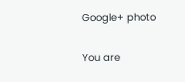Google+ photo

You are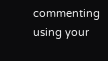commenting using your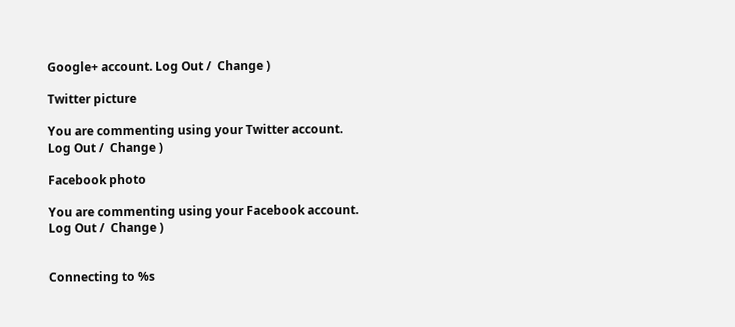Google+ account. Log Out /  Change )

Twitter picture

You are commenting using your Twitter account. Log Out /  Change )

Facebook photo

You are commenting using your Facebook account. Log Out /  Change )


Connecting to %s